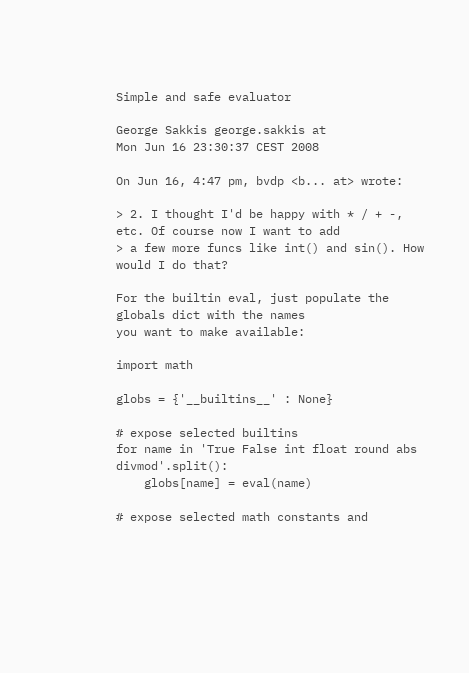Simple and safe evaluator

George Sakkis george.sakkis at
Mon Jun 16 23:30:37 CEST 2008

On Jun 16, 4:47 pm, bvdp <b... at> wrote:

> 2. I thought I'd be happy with * / + -, etc. Of course now I want to add
> a few more funcs like int() and sin(). How would I do that?

For the builtin eval, just populate the globals dict with the names
you want to make available:

import math

globs = {'__builtins__' : None}

# expose selected builtins
for name in 'True False int float round abs divmod'.split():
    globs[name] = eval(name)

# expose selected math constants and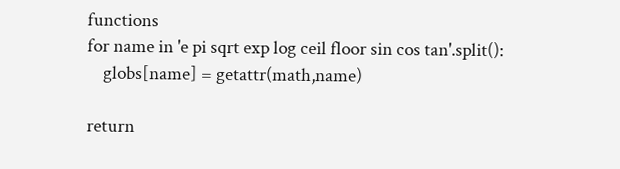functions
for name in 'e pi sqrt exp log ceil floor sin cos tan'.split():
    globs[name] = getattr(math,name)

return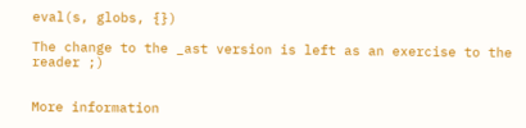eval(s, globs, {})

The change to the _ast version is left as an exercise to the reader ;)


More information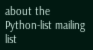about the Python-list mailing list